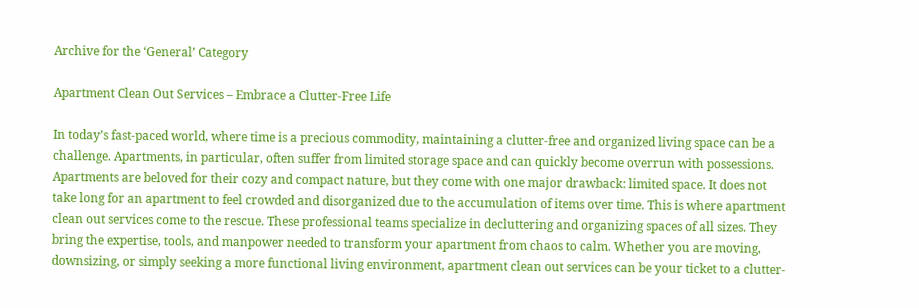Archive for the ‘General’ Category

Apartment Clean Out Services – Embrace a Clutter-Free Life

In today’s fast-paced world, where time is a precious commodity, maintaining a clutter-free and organized living space can be a challenge. Apartments, in particular, often suffer from limited storage space and can quickly become overrun with possessions. Apartments are beloved for their cozy and compact nature, but they come with one major drawback: limited space. It does not take long for an apartment to feel crowded and disorganized due to the accumulation of items over time. This is where apartment clean out services come to the rescue. These professional teams specialize in decluttering and organizing spaces of all sizes. They bring the expertise, tools, and manpower needed to transform your apartment from chaos to calm. Whether you are moving, downsizing, or simply seeking a more functional living environment, apartment clean out services can be your ticket to a clutter-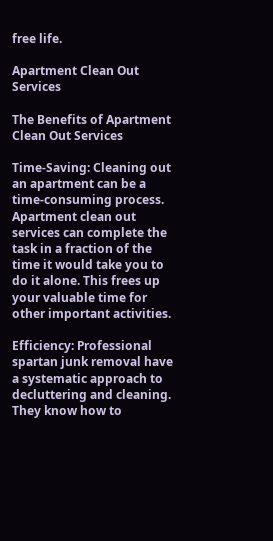free life.

Apartment Clean Out Services

The Benefits of Apartment Clean Out Services

Time-Saving: Cleaning out an apartment can be a time-consuming process. Apartment clean out services can complete the task in a fraction of the time it would take you to do it alone. This frees up your valuable time for other important activities.

Efficiency: Professional spartan junk removal have a systematic approach to decluttering and cleaning. They know how to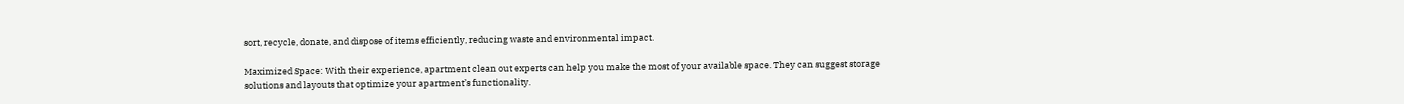sort, recycle, donate, and dispose of items efficiently, reducing waste and environmental impact.

Maximized Space: With their experience, apartment clean out experts can help you make the most of your available space. They can suggest storage solutions and layouts that optimize your apartment’s functionality.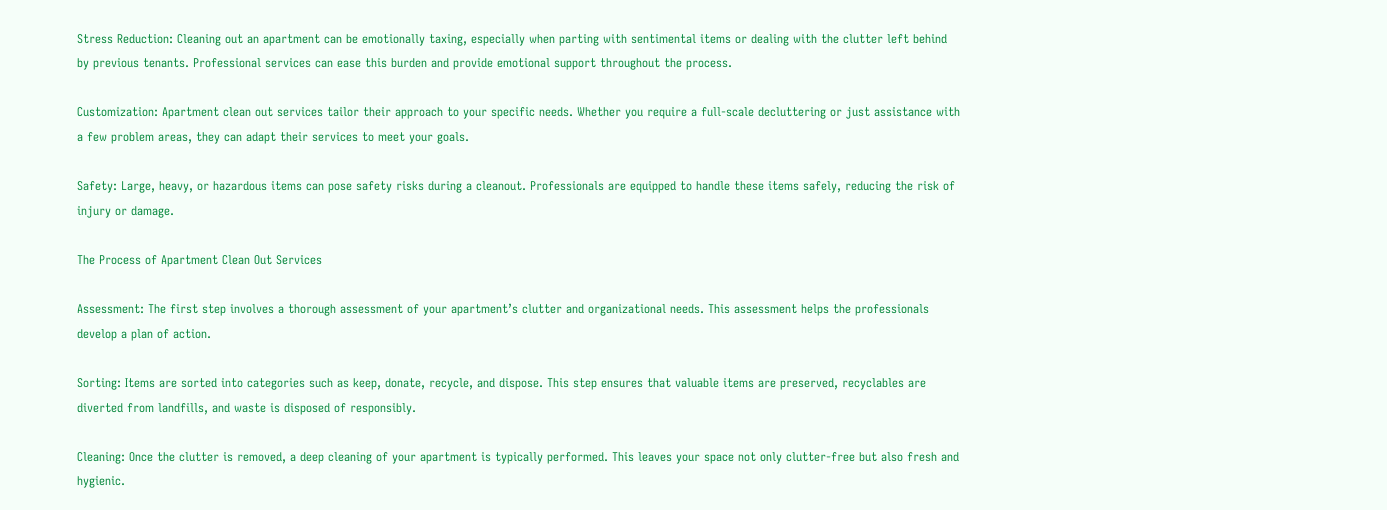Stress Reduction: Cleaning out an apartment can be emotionally taxing, especially when parting with sentimental items or dealing with the clutter left behind by previous tenants. Professional services can ease this burden and provide emotional support throughout the process.

Customization: Apartment clean out services tailor their approach to your specific needs. Whether you require a full-scale decluttering or just assistance with a few problem areas, they can adapt their services to meet your goals.

Safety: Large, heavy, or hazardous items can pose safety risks during a cleanout. Professionals are equipped to handle these items safely, reducing the risk of injury or damage.

The Process of Apartment Clean Out Services

Assessment: The first step involves a thorough assessment of your apartment’s clutter and organizational needs. This assessment helps the professionals develop a plan of action.

Sorting: Items are sorted into categories such as keep, donate, recycle, and dispose. This step ensures that valuable items are preserved, recyclables are diverted from landfills, and waste is disposed of responsibly.

Cleaning: Once the clutter is removed, a deep cleaning of your apartment is typically performed. This leaves your space not only clutter-free but also fresh and hygienic.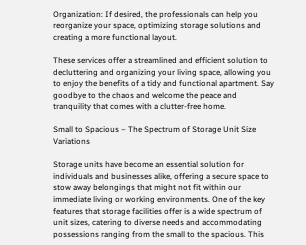Organization: If desired, the professionals can help you reorganize your space, optimizing storage solutions and creating a more functional layout.

These services offer a streamlined and efficient solution to decluttering and organizing your living space, allowing you to enjoy the benefits of a tidy and functional apartment. Say goodbye to the chaos and welcome the peace and tranquility that comes with a clutter-free home.

Small to Spacious – The Spectrum of Storage Unit Size Variations

Storage units have become an essential solution for individuals and businesses alike, offering a secure space to stow away belongings that might not fit within our immediate living or working environments. One of the key features that storage facilities offer is a wide spectrum of unit sizes, catering to diverse needs and accommodating possessions ranging from the small to the spacious. This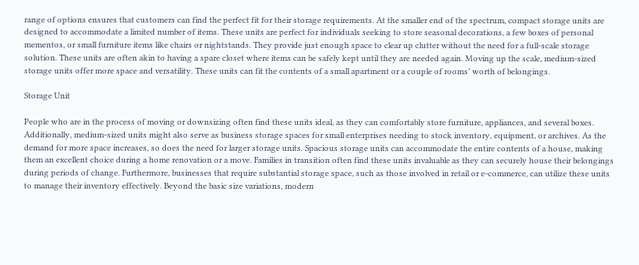range of options ensures that customers can find the perfect fit for their storage requirements. At the smaller end of the spectrum, compact storage units are designed to accommodate a limited number of items. These units are perfect for individuals seeking to store seasonal decorations, a few boxes of personal mementos, or small furniture items like chairs or nightstands. They provide just enough space to clear up clutter without the need for a full-scale storage solution. These units are often akin to having a spare closet where items can be safely kept until they are needed again. Moving up the scale, medium-sized storage units offer more space and versatility. These units can fit the contents of a small apartment or a couple of rooms’ worth of belongings.

Storage Unit

People who are in the process of moving or downsizing often find these units ideal, as they can comfortably store furniture, appliances, and several boxes. Additionally, medium-sized units might also serve as business storage spaces for small enterprises needing to stock inventory, equipment, or archives. As the demand for more space increases, so does the need for larger storage units. Spacious storage units can accommodate the entire contents of a house, making them an excellent choice during a home renovation or a move. Families in transition often find these units invaluable as they can securely house their belongings during periods of change. Furthermore, businesses that require substantial storage space, such as those involved in retail or e-commerce, can utilize these units to manage their inventory effectively. Beyond the basic size variations, modern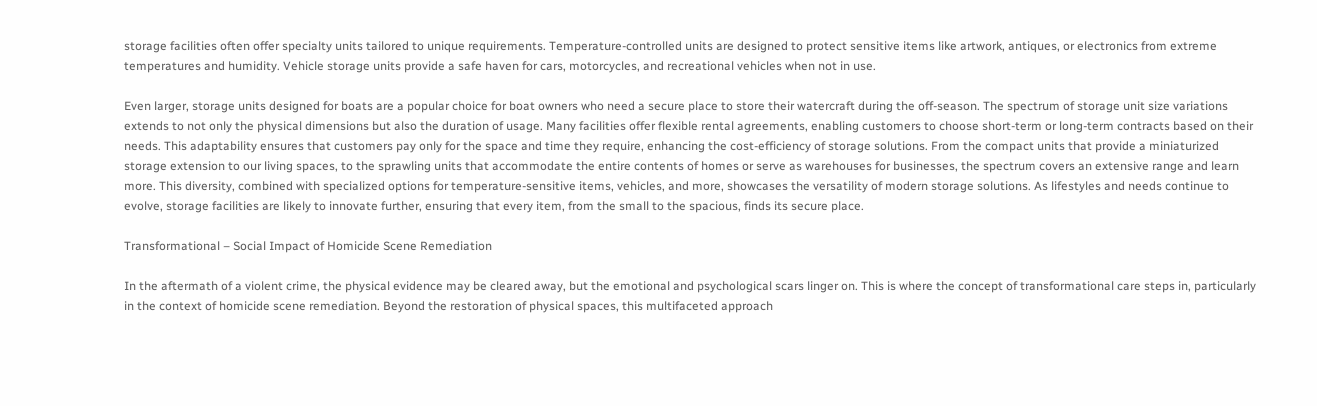storage facilities often offer specialty units tailored to unique requirements. Temperature-controlled units are designed to protect sensitive items like artwork, antiques, or electronics from extreme temperatures and humidity. Vehicle storage units provide a safe haven for cars, motorcycles, and recreational vehicles when not in use.

Even larger, storage units designed for boats are a popular choice for boat owners who need a secure place to store their watercraft during the off-season. The spectrum of storage unit size variations extends to not only the physical dimensions but also the duration of usage. Many facilities offer flexible rental agreements, enabling customers to choose short-term or long-term contracts based on their needs. This adaptability ensures that customers pay only for the space and time they require, enhancing the cost-efficiency of storage solutions. From the compact units that provide a miniaturized storage extension to our living spaces, to the sprawling units that accommodate the entire contents of homes or serve as warehouses for businesses, the spectrum covers an extensive range and learn more. This diversity, combined with specialized options for temperature-sensitive items, vehicles, and more, showcases the versatility of modern storage solutions. As lifestyles and needs continue to evolve, storage facilities are likely to innovate further, ensuring that every item, from the small to the spacious, finds its secure place.

Transformational – Social Impact of Homicide Scene Remediation

In the aftermath of a violent crime, the physical evidence may be cleared away, but the emotional and psychological scars linger on. This is where the concept of transformational care steps in, particularly in the context of homicide scene remediation. Beyond the restoration of physical spaces, this multifaceted approach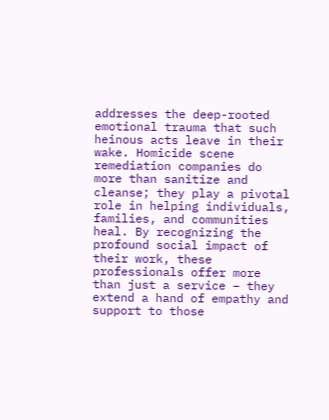addresses the deep-rooted emotional trauma that such heinous acts leave in their wake. Homicide scene remediation companies do more than sanitize and cleanse; they play a pivotal role in helping individuals, families, and communities heal. By recognizing the profound social impact of their work, these professionals offer more than just a service – they extend a hand of empathy and support to those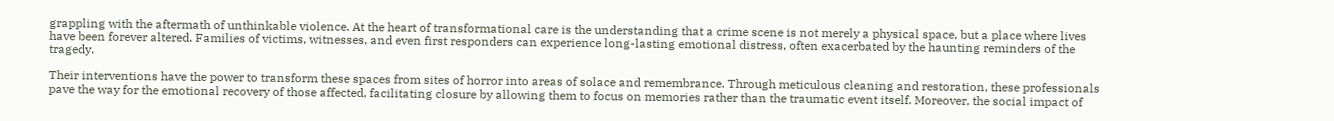grappling with the aftermath of unthinkable violence. At the heart of transformational care is the understanding that a crime scene is not merely a physical space, but a place where lives have been forever altered. Families of victims, witnesses, and even first responders can experience long-lasting emotional distress, often exacerbated by the haunting reminders of the tragedy.

Their interventions have the power to transform these spaces from sites of horror into areas of solace and remembrance. Through meticulous cleaning and restoration, these professionals pave the way for the emotional recovery of those affected, facilitating closure by allowing them to focus on memories rather than the traumatic event itself. Moreover, the social impact of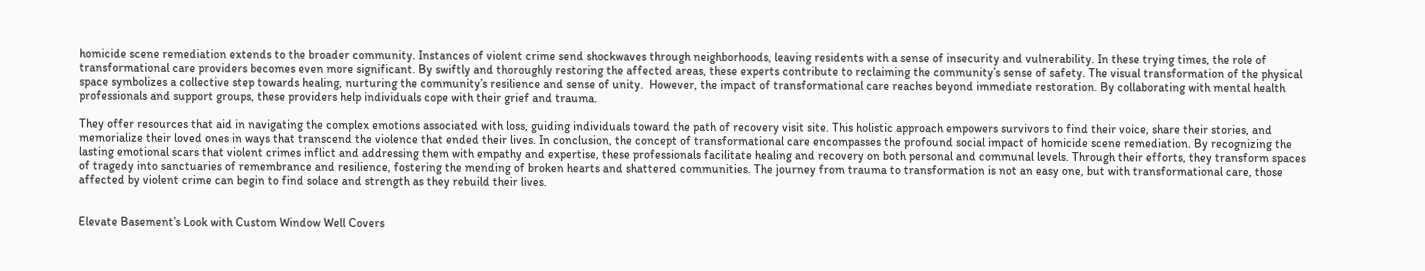homicide scene remediation extends to the broader community. Instances of violent crime send shockwaves through neighborhoods, leaving residents with a sense of insecurity and vulnerability. In these trying times, the role of transformational care providers becomes even more significant. By swiftly and thoroughly restoring the affected areas, these experts contribute to reclaiming the community’s sense of safety. The visual transformation of the physical space symbolizes a collective step towards healing, nurturing the community’s resilience and sense of unity.  However, the impact of transformational care reaches beyond immediate restoration. By collaborating with mental health professionals and support groups, these providers help individuals cope with their grief and trauma.

They offer resources that aid in navigating the complex emotions associated with loss, guiding individuals toward the path of recovery visit site. This holistic approach empowers survivors to find their voice, share their stories, and memorialize their loved ones in ways that transcend the violence that ended their lives. In conclusion, the concept of transformational care encompasses the profound social impact of homicide scene remediation. By recognizing the lasting emotional scars that violent crimes inflict and addressing them with empathy and expertise, these professionals facilitate healing and recovery on both personal and communal levels. Through their efforts, they transform spaces of tragedy into sanctuaries of remembrance and resilience, fostering the mending of broken hearts and shattered communities. The journey from trauma to transformation is not an easy one, but with transformational care, those affected by violent crime can begin to find solace and strength as they rebuild their lives.


Elevate Basement’s Look with Custom Window Well Covers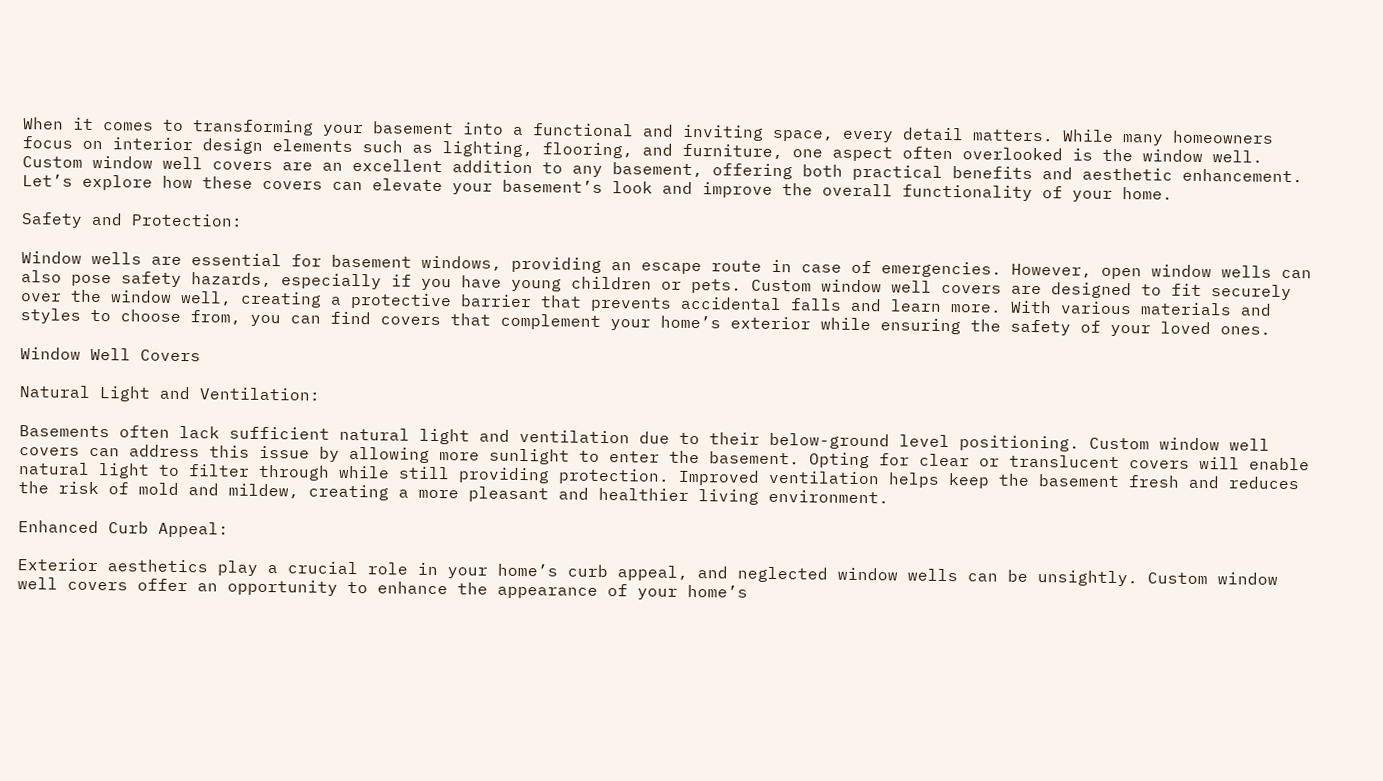When it comes to transforming your basement into a functional and inviting space, every detail matters. While many homeowners focus on interior design elements such as lighting, flooring, and furniture, one aspect often overlooked is the window well. Custom window well covers are an excellent addition to any basement, offering both practical benefits and aesthetic enhancement. Let’s explore how these covers can elevate your basement’s look and improve the overall functionality of your home.

Safety and Protection:

Window wells are essential for basement windows, providing an escape route in case of emergencies. However, open window wells can also pose safety hazards, especially if you have young children or pets. Custom window well covers are designed to fit securely over the window well, creating a protective barrier that prevents accidental falls and learn more. With various materials and styles to choose from, you can find covers that complement your home’s exterior while ensuring the safety of your loved ones.

Window Well Covers

Natural Light and Ventilation:

Basements often lack sufficient natural light and ventilation due to their below-ground level positioning. Custom window well covers can address this issue by allowing more sunlight to enter the basement. Opting for clear or translucent covers will enable natural light to filter through while still providing protection. Improved ventilation helps keep the basement fresh and reduces the risk of mold and mildew, creating a more pleasant and healthier living environment.

Enhanced Curb Appeal:

Exterior aesthetics play a crucial role in your home’s curb appeal, and neglected window wells can be unsightly. Custom window well covers offer an opportunity to enhance the appearance of your home’s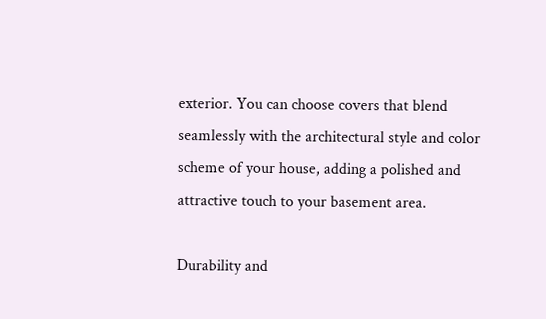exterior. You can choose covers that blend seamlessly with the architectural style and color scheme of your house, adding a polished and attractive touch to your basement area.

Durability and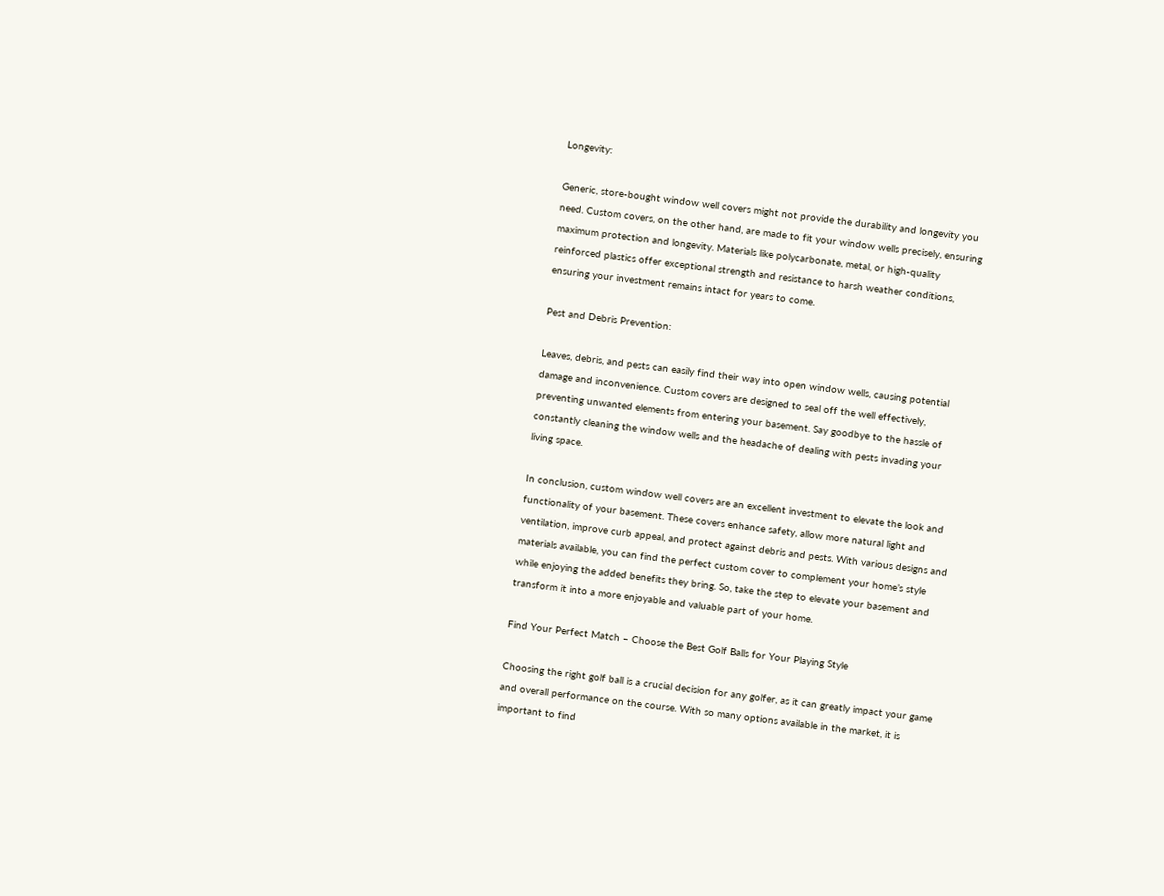Longevity:

Generic, store-bought window well covers might not provide the durability and longevity you need. Custom covers, on the other hand, are made to fit your window wells precisely, ensuring maximum protection and longevity. Materials like polycarbonate, metal, or high-quality reinforced plastics offer exceptional strength and resistance to harsh weather conditions, ensuring your investment remains intact for years to come.

Pest and Debris Prevention:

Leaves, debris, and pests can easily find their way into open window wells, causing potential damage and inconvenience. Custom covers are designed to seal off the well effectively, preventing unwanted elements from entering your basement. Say goodbye to the hassle of constantly cleaning the window wells and the headache of dealing with pests invading your living space.

In conclusion, custom window well covers are an excellent investment to elevate the look and functionality of your basement. These covers enhance safety, allow more natural light and ventilation, improve curb appeal, and protect against debris and pests. With various designs and materials available, you can find the perfect custom cover to complement your home’s style while enjoying the added benefits they bring. So, take the step to elevate your basement and transform it into a more enjoyable and valuable part of your home.

Find Your Perfect Match – Choose the Best Golf Balls for Your Playing Style

Choosing the right golf ball is a crucial decision for any golfer, as it can greatly impact your game and overall performance on the course. With so many options available in the market, it is important to find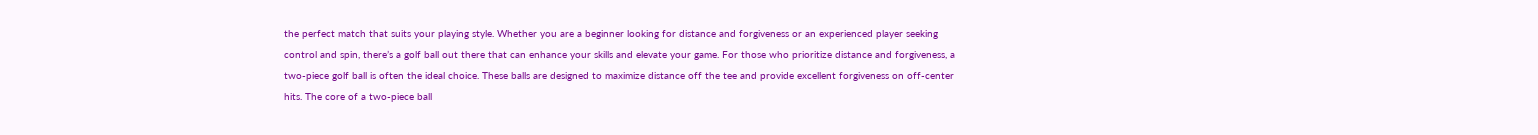the perfect match that suits your playing style. Whether you are a beginner looking for distance and forgiveness or an experienced player seeking control and spin, there’s a golf ball out there that can enhance your skills and elevate your game. For those who prioritize distance and forgiveness, a two-piece golf ball is often the ideal choice. These balls are designed to maximize distance off the tee and provide excellent forgiveness on off-center hits. The core of a two-piece ball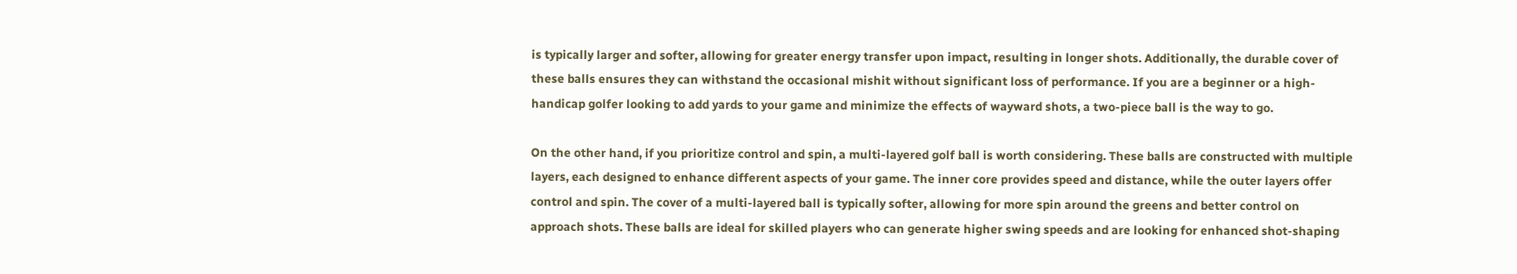is typically larger and softer, allowing for greater energy transfer upon impact, resulting in longer shots. Additionally, the durable cover of these balls ensures they can withstand the occasional mishit without significant loss of performance. If you are a beginner or a high-handicap golfer looking to add yards to your game and minimize the effects of wayward shots, a two-piece ball is the way to go.

On the other hand, if you prioritize control and spin, a multi-layered golf ball is worth considering. These balls are constructed with multiple layers, each designed to enhance different aspects of your game. The inner core provides speed and distance, while the outer layers offer control and spin. The cover of a multi-layered ball is typically softer, allowing for more spin around the greens and better control on approach shots. These balls are ideal for skilled players who can generate higher swing speeds and are looking for enhanced shot-shaping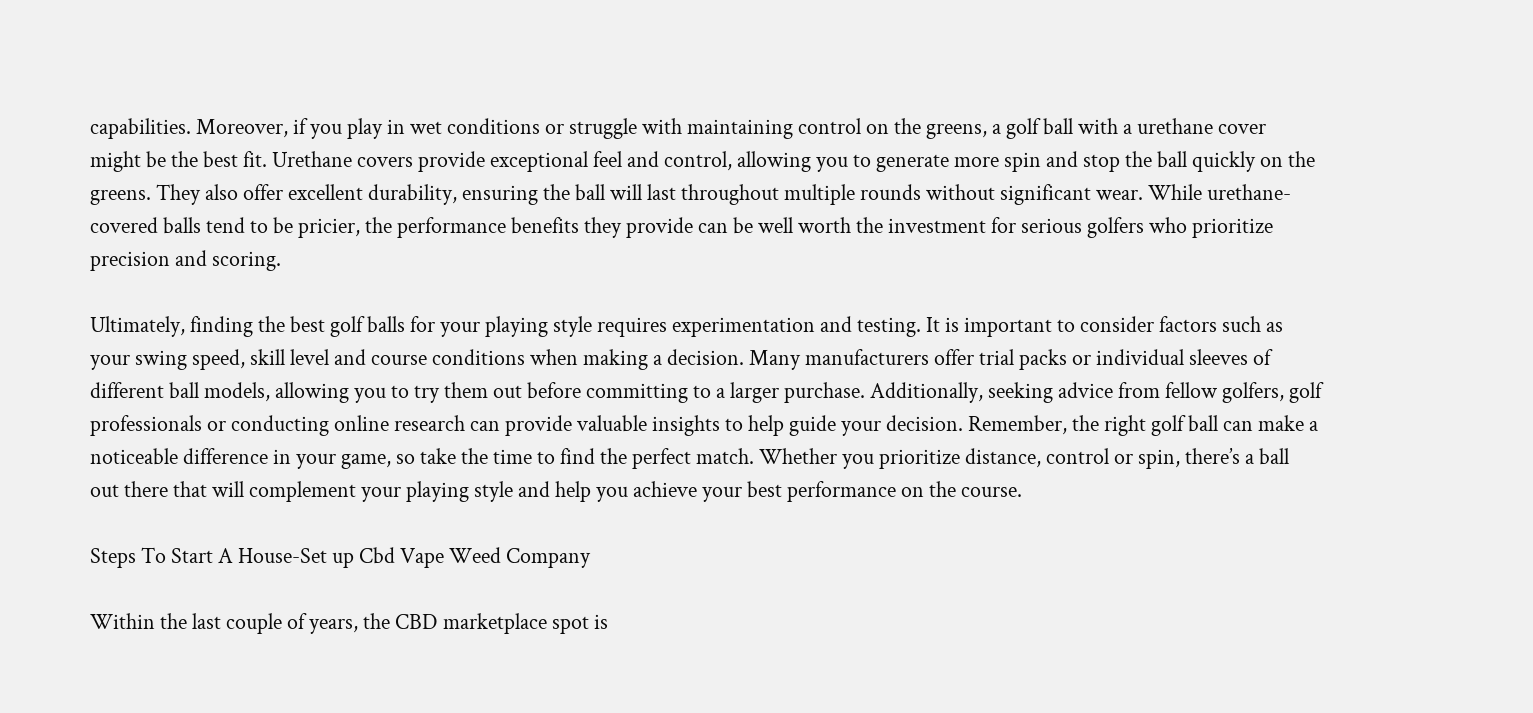capabilities. Moreover, if you play in wet conditions or struggle with maintaining control on the greens, a golf ball with a urethane cover might be the best fit. Urethane covers provide exceptional feel and control, allowing you to generate more spin and stop the ball quickly on the greens. They also offer excellent durability, ensuring the ball will last throughout multiple rounds without significant wear. While urethane-covered balls tend to be pricier, the performance benefits they provide can be well worth the investment for serious golfers who prioritize precision and scoring.

Ultimately, finding the best golf balls for your playing style requires experimentation and testing. It is important to consider factors such as your swing speed, skill level and course conditions when making a decision. Many manufacturers offer trial packs or individual sleeves of different ball models, allowing you to try them out before committing to a larger purchase. Additionally, seeking advice from fellow golfers, golf professionals or conducting online research can provide valuable insights to help guide your decision. Remember, the right golf ball can make a noticeable difference in your game, so take the time to find the perfect match. Whether you prioritize distance, control or spin, there’s a ball out there that will complement your playing style and help you achieve your best performance on the course.

Steps To Start A House-Set up Cbd Vape Weed Company

Within the last couple of years, the CBD marketplace spot is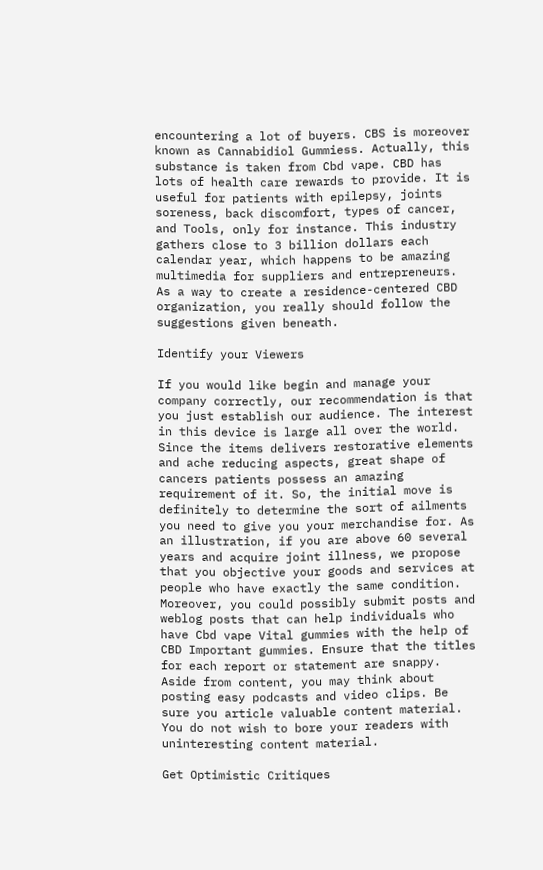encountering a lot of buyers. CBS is moreover known as Cannabidiol Gummiess. Actually, this substance is taken from Cbd vape. CBD has lots of health care rewards to provide. It is useful for patients with epilepsy, joints soreness, back discomfort, types of cancer, and Tools, only for instance. This industry gathers close to 3 billion dollars each calendar year, which happens to be amazing multimedia for suppliers and entrepreneurs. As a way to create a residence-centered CBD organization, you really should follow the suggestions given beneath.

Identify your Viewers

If you would like begin and manage your company correctly, our recommendation is that you just establish our audience. The interest in this device is large all over the world. Since the items delivers restorative elements and ache reducing aspects, great shape of cancers patients possess an amazing requirement of it. So, the initial move is definitely to determine the sort of ailments you need to give you your merchandise for. As an illustration, if you are above 60 several years and acquire joint illness, we propose that you objective your goods and services at people who have exactly the same condition. Moreover, you could possibly submit posts and weblog posts that can help individuals who have Cbd vape Vital gummies with the help of CBD Important gummies. Ensure that the titles for each report or statement are snappy. Aside from content, you may think about posting easy podcasts and video clips. Be sure you article valuable content material. You do not wish to bore your readers with uninteresting content material.

Get Optimistic Critiques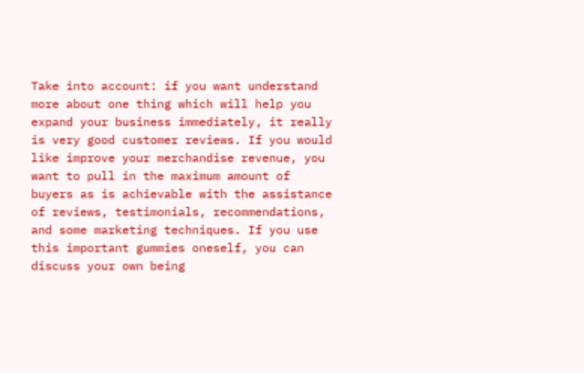Take into account: if you want understand more about one thing which will help you expand your business immediately, it really is very good customer reviews. If you would like improve your merchandise revenue, you want to pull in the maximum amount of buyers as is achievable with the assistance of reviews, testimonials, recommendations, and some marketing techniques. If you use this important gummies oneself, you can discuss your own being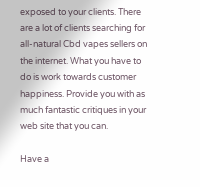exposed to your clients. There are a lot of clients searching for all-natural Cbd vapes sellers on the internet. What you have to do is work towards customer happiness. Provide you with as much fantastic critiques in your web site that you can.

Have a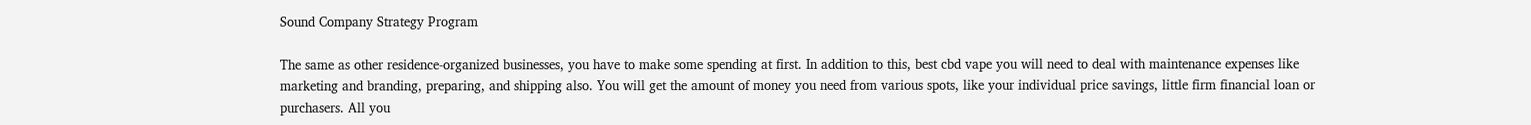Sound Company Strategy Program

The same as other residence-organized businesses, you have to make some spending at first. In addition to this, best cbd vape you will need to deal with maintenance expenses like marketing and branding, preparing, and shipping also. You will get the amount of money you need from various spots, like your individual price savings, little firm financial loan or purchasers. All you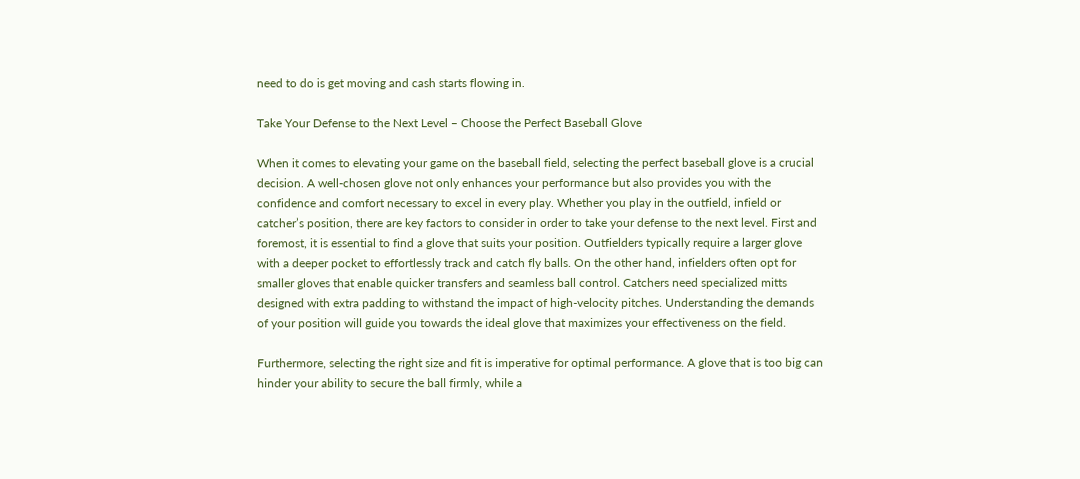need to do is get moving and cash starts flowing in.

Take Your Defense to the Next Level – Choose the Perfect Baseball Glove

When it comes to elevating your game on the baseball field, selecting the perfect baseball glove is a crucial decision. A well-chosen glove not only enhances your performance but also provides you with the confidence and comfort necessary to excel in every play. Whether you play in the outfield, infield or catcher’s position, there are key factors to consider in order to take your defense to the next level. First and foremost, it is essential to find a glove that suits your position. Outfielders typically require a larger glove with a deeper pocket to effortlessly track and catch fly balls. On the other hand, infielders often opt for smaller gloves that enable quicker transfers and seamless ball control. Catchers need specialized mitts designed with extra padding to withstand the impact of high-velocity pitches. Understanding the demands of your position will guide you towards the ideal glove that maximizes your effectiveness on the field.

Furthermore, selecting the right size and fit is imperative for optimal performance. A glove that is too big can hinder your ability to secure the ball firmly, while a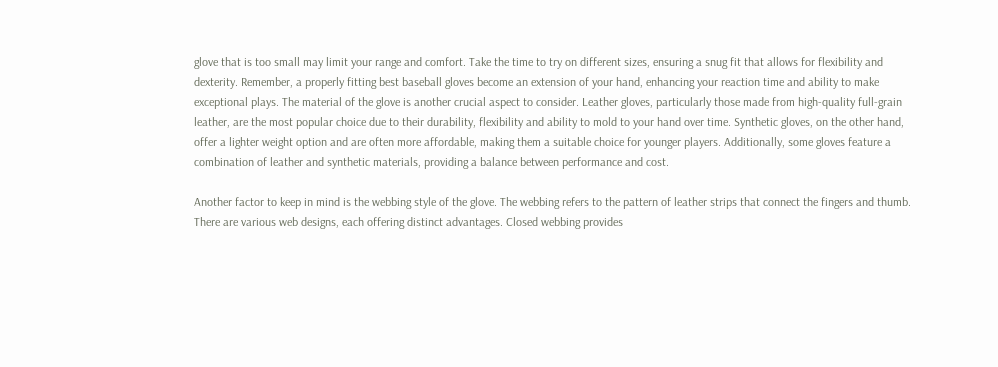glove that is too small may limit your range and comfort. Take the time to try on different sizes, ensuring a snug fit that allows for flexibility and dexterity. Remember, a properly fitting best baseball gloves become an extension of your hand, enhancing your reaction time and ability to make exceptional plays. The material of the glove is another crucial aspect to consider. Leather gloves, particularly those made from high-quality full-grain leather, are the most popular choice due to their durability, flexibility and ability to mold to your hand over time. Synthetic gloves, on the other hand, offer a lighter weight option and are often more affordable, making them a suitable choice for younger players. Additionally, some gloves feature a combination of leather and synthetic materials, providing a balance between performance and cost.

Another factor to keep in mind is the webbing style of the glove. The webbing refers to the pattern of leather strips that connect the fingers and thumb. There are various web designs, each offering distinct advantages. Closed webbing provides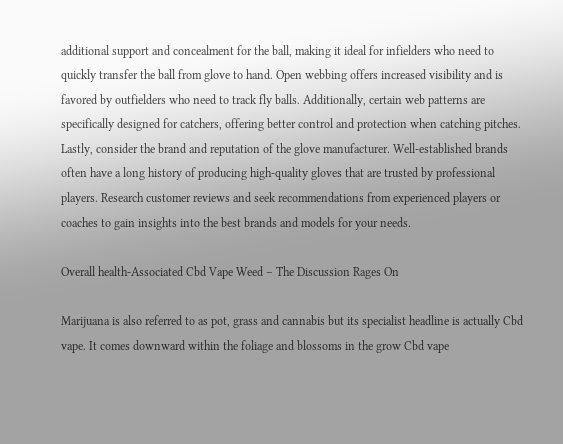additional support and concealment for the ball, making it ideal for infielders who need to quickly transfer the ball from glove to hand. Open webbing offers increased visibility and is favored by outfielders who need to track fly balls. Additionally, certain web patterns are specifically designed for catchers, offering better control and protection when catching pitches. Lastly, consider the brand and reputation of the glove manufacturer. Well-established brands often have a long history of producing high-quality gloves that are trusted by professional players. Research customer reviews and seek recommendations from experienced players or coaches to gain insights into the best brands and models for your needs.

Overall health-Associated Cbd Vape Weed – The Discussion Rages On

Marijuana is also referred to as pot, grass and cannabis but its specialist headline is actually Cbd vape. It comes downward within the foliage and blossoms in the grow Cbd vape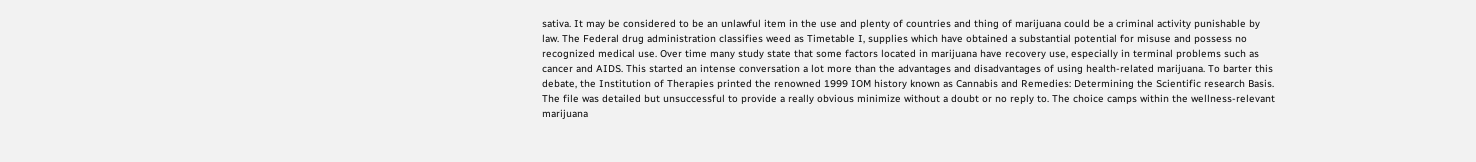sativa. It may be considered to be an unlawful item in the use and plenty of countries and thing of marijuana could be a criminal activity punishable by law. The Federal drug administration classifies weed as Timetable I, supplies which have obtained a substantial potential for misuse and possess no recognized medical use. Over time many study state that some factors located in marijuana have recovery use, especially in terminal problems such as cancer and AIDS. This started an intense conversation a lot more than the advantages and disadvantages of using health-related marijuana. To barter this debate, the Institution of Therapies printed the renowned 1999 IOM history known as Cannabis and Remedies: Determining the Scientific research Basis. The file was detailed but unsuccessful to provide a really obvious minimize without a doubt or no reply to. The choice camps within the wellness-relevant marijuana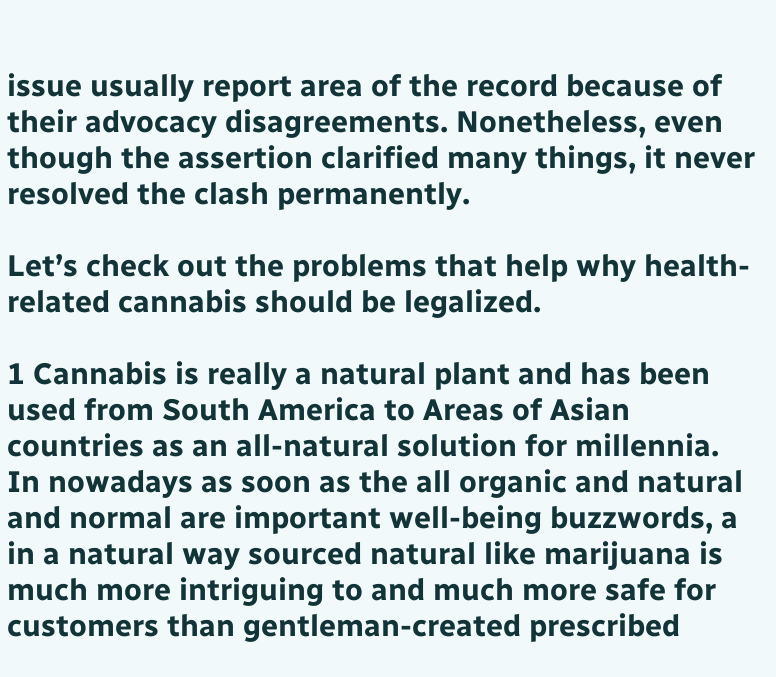issue usually report area of the record because of their advocacy disagreements. Nonetheless, even though the assertion clarified many things, it never resolved the clash permanently.

Let’s check out the problems that help why health-related cannabis should be legalized.

1 Cannabis is really a natural plant and has been used from South America to Areas of Asian countries as an all-natural solution for millennia. In nowadays as soon as the all organic and natural and normal are important well-being buzzwords, a in a natural way sourced natural like marijuana is much more intriguing to and much more safe for customers than gentleman-created prescribed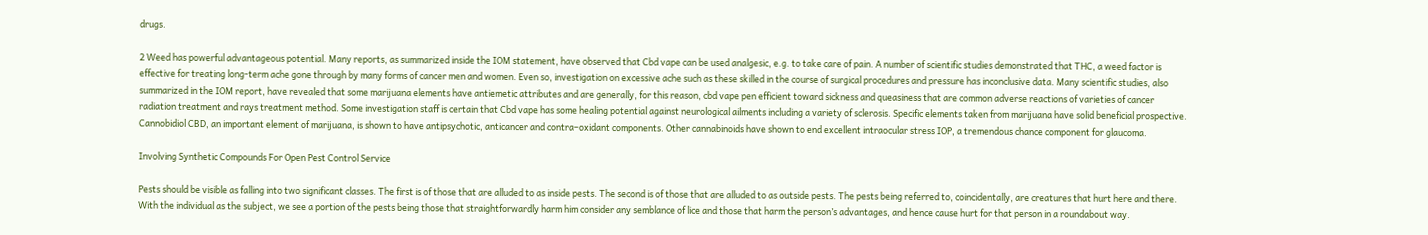drugs.

2 Weed has powerful advantageous potential. Many reports, as summarized inside the IOM statement, have observed that Cbd vape can be used analgesic, e.g. to take care of pain. A number of scientific studies demonstrated that THC, a weed factor is effective for treating long-term ache gone through by many forms of cancer men and women. Even so, investigation on excessive ache such as these skilled in the course of surgical procedures and pressure has inconclusive data. Many scientific studies, also summarized in the IOM report, have revealed that some marijuana elements have antiemetic attributes and are generally, for this reason, cbd vape pen efficient toward sickness and queasiness that are common adverse reactions of varieties of cancer radiation treatment and rays treatment method. Some investigation staff is certain that Cbd vape has some healing potential against neurological ailments including a variety of sclerosis. Specific elements taken from marijuana have solid beneficial prospective. Cannobidiol CBD, an important element of marijuana, is shown to have antipsychotic, anticancer and contra–oxidant components. Other cannabinoids have shown to end excellent intraocular stress IOP, a tremendous chance component for glaucoma.

Involving Synthetic Compounds For Open Pest Control Service

Pests should be visible as falling into two significant classes. The first is of those that are alluded to as inside pests. The second is of those that are alluded to as outside pests. The pests being referred to, coincidentally, are creatures that hurt here and there. With the individual as the subject, we see a portion of the pests being those that straightforwardly harm him consider any semblance of lice and those that harm the person’s advantages, and hence cause hurt for that person in a roundabout way.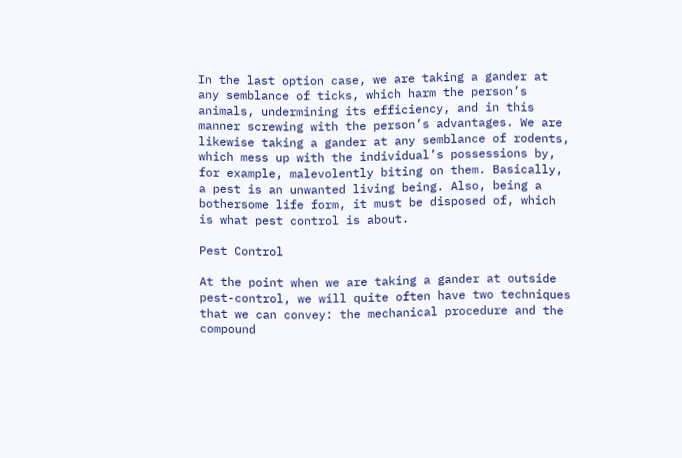In the last option case, we are taking a gander at any semblance of ticks, which harm the person’s animals, undermining its efficiency, and in this manner screwing with the person’s advantages. We are likewise taking a gander at any semblance of rodents, which mess up with the individual’s possessions by, for example, malevolently biting on them. Basically, a pest is an unwanted living being. Also, being a bothersome life form, it must be disposed of, which is what pest control is about.

Pest Control

At the point when we are taking a gander at outside pest-control, we will quite often have two techniques that we can convey: the mechanical procedure and the compound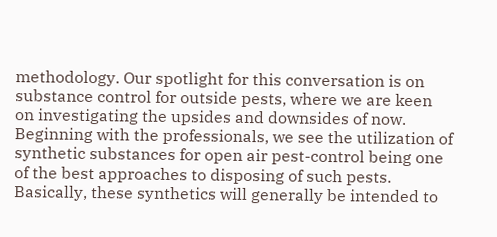methodology. Our spotlight for this conversation is on substance control for outside pests, where we are keen on investigating the upsides and downsides of now. Beginning with the professionals, we see the utilization of synthetic substances for open air pest-control being one of the best approaches to disposing of such pests. Basically, these synthetics will generally be intended to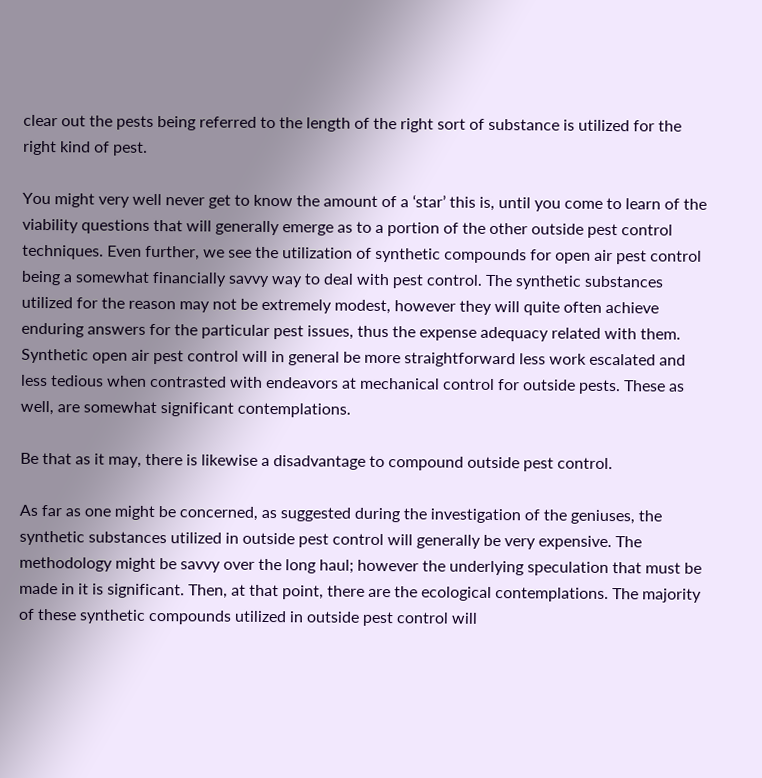clear out the pests being referred to the length of the right sort of substance is utilized for the right kind of pest.

You might very well never get to know the amount of a ‘star’ this is, until you come to learn of the viability questions that will generally emerge as to a portion of the other outside pest control techniques. Even further, we see the utilization of synthetic compounds for open air pest control being a somewhat financially savvy way to deal with pest control. The synthetic substances utilized for the reason may not be extremely modest, however they will quite often achieve enduring answers for the particular pest issues, thus the expense adequacy related with them. Synthetic open air pest control will in general be more straightforward less work escalated and less tedious when contrasted with endeavors at mechanical control for outside pests. These as well, are somewhat significant contemplations.

Be that as it may, there is likewise a disadvantage to compound outside pest control.

As far as one might be concerned, as suggested during the investigation of the geniuses, the synthetic substances utilized in outside pest control will generally be very expensive. The methodology might be savvy over the long haul; however the underlying speculation that must be made in it is significant. Then, at that point, there are the ecological contemplations. The majority of these synthetic compounds utilized in outside pest control will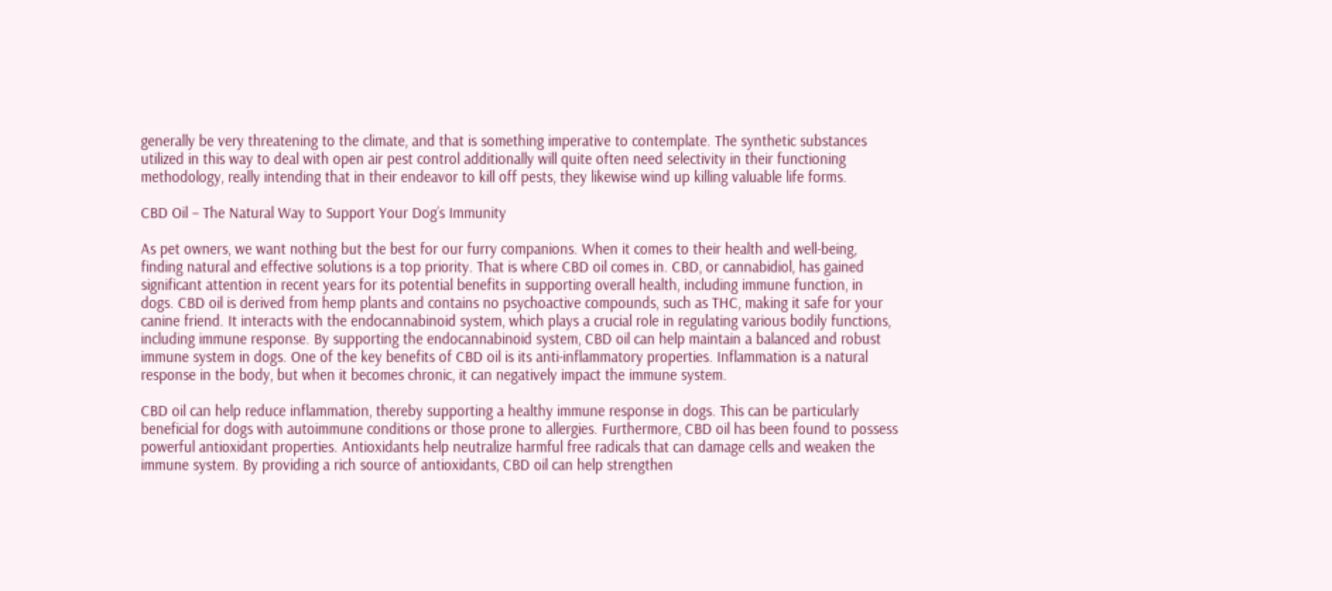generally be very threatening to the climate, and that is something imperative to contemplate. The synthetic substances utilized in this way to deal with open air pest control additionally will quite often need selectivity in their functioning methodology, really intending that in their endeavor to kill off pests, they likewise wind up killing valuable life forms.

CBD Oil – The Natural Way to Support Your Dog’s Immunity

As pet owners, we want nothing but the best for our furry companions. When it comes to their health and well-being, finding natural and effective solutions is a top priority. That is where CBD oil comes in. CBD, or cannabidiol, has gained significant attention in recent years for its potential benefits in supporting overall health, including immune function, in dogs. CBD oil is derived from hemp plants and contains no psychoactive compounds, such as THC, making it safe for your canine friend. It interacts with the endocannabinoid system, which plays a crucial role in regulating various bodily functions, including immune response. By supporting the endocannabinoid system, CBD oil can help maintain a balanced and robust immune system in dogs. One of the key benefits of CBD oil is its anti-inflammatory properties. Inflammation is a natural response in the body, but when it becomes chronic, it can negatively impact the immune system.

CBD oil can help reduce inflammation, thereby supporting a healthy immune response in dogs. This can be particularly beneficial for dogs with autoimmune conditions or those prone to allergies. Furthermore, CBD oil has been found to possess powerful antioxidant properties. Antioxidants help neutralize harmful free radicals that can damage cells and weaken the immune system. By providing a rich source of antioxidants, CBD oil can help strengthen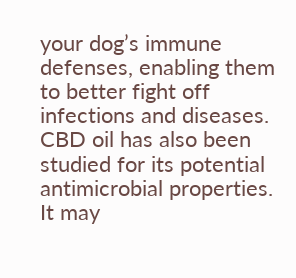your dog’s immune defenses, enabling them to better fight off infections and diseases. CBD oil has also been studied for its potential antimicrobial properties. It may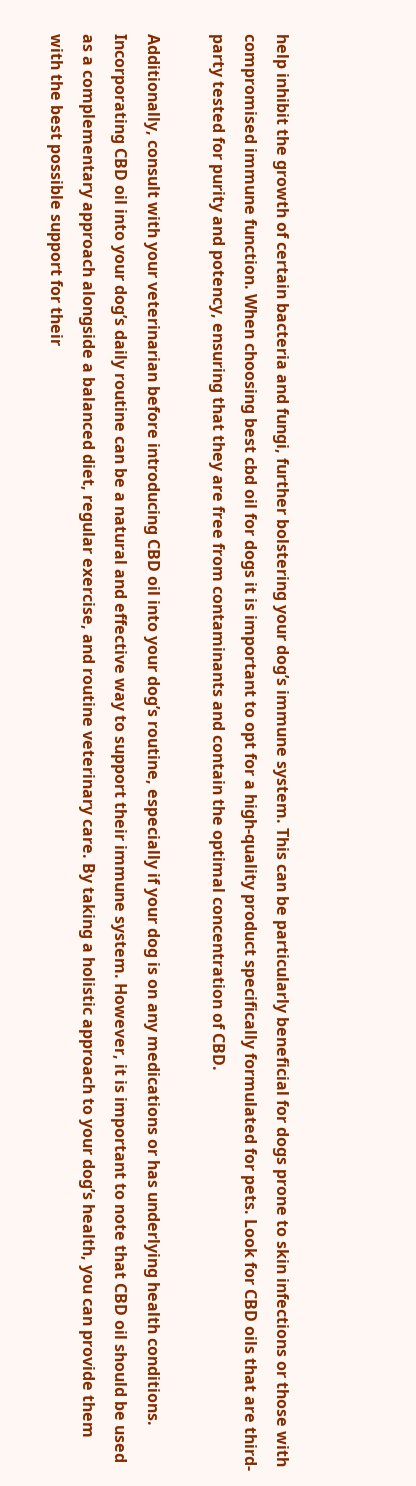help inhibit the growth of certain bacteria and fungi, further bolstering your dog’s immune system. This can be particularly beneficial for dogs prone to skin infections or those with compromised immune function. When choosing best cbd oil for dogs it is important to opt for a high-quality product specifically formulated for pets. Look for CBD oils that are third-party tested for purity and potency, ensuring that they are free from contaminants and contain the optimal concentration of CBD.

Additionally, consult with your veterinarian before introducing CBD oil into your dog’s routine, especially if your dog is on any medications or has underlying health conditions. Incorporating CBD oil into your dog’s daily routine can be a natural and effective way to support their immune system. However, it is important to note that CBD oil should be used as a complementary approach alongside a balanced diet, regular exercise, and routine veterinary care. By taking a holistic approach to your dog’s health, you can provide them with the best possible support for their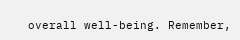overall well-being. Remember,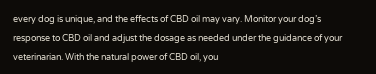every dog is unique, and the effects of CBD oil may vary. Monitor your dog’s response to CBD oil and adjust the dosage as needed under the guidance of your veterinarian. With the natural power of CBD oil, you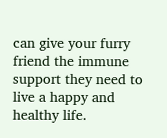can give your furry friend the immune support they need to live a happy and healthy life.